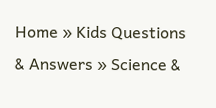Home » Kids Questions & Answers » Science &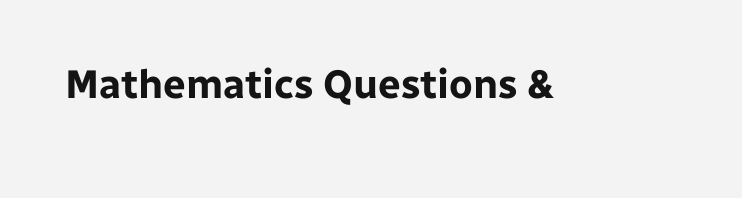Mathematics Questions &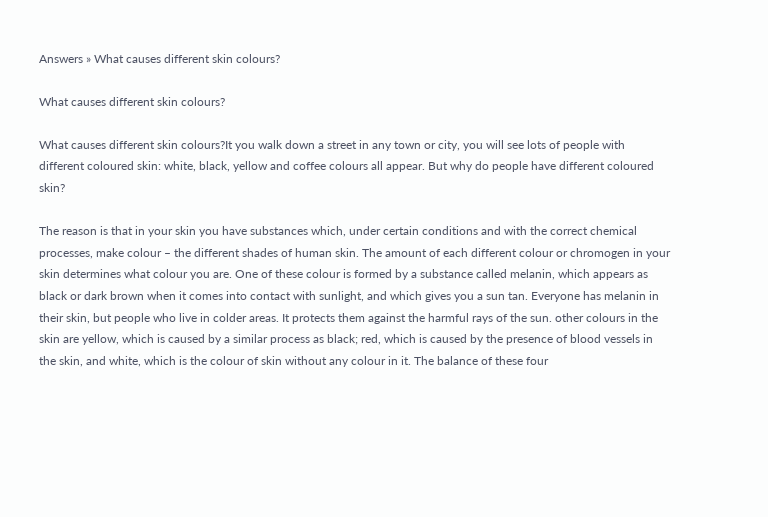Answers » What causes different skin colours?

What causes different skin colours?

What causes different skin colours?It you walk down a street in any town or city, you will see lots of people with different coloured skin: white, black, yellow and coffee colours all appear. But why do people have different coloured skin?

The reason is that in your skin you have substances which, under certain conditions and with the correct chemical processes, make colour – the different shades of human skin. The amount of each different colour or chromogen in your skin determines what colour you are. One of these colour is formed by a substance called melanin, which appears as black or dark brown when it comes into contact with sunlight, and which gives you a sun tan. Everyone has melanin in their skin, but people who live in colder areas. It protects them against the harmful rays of the sun. other colours in the skin are yellow, which is caused by a similar process as black; red, which is caused by the presence of blood vessels in the skin, and white, which is the colour of skin without any colour in it. The balance of these four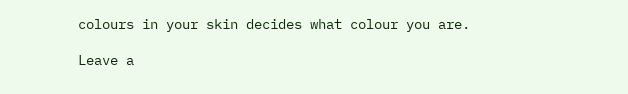colours in your skin decides what colour you are.

Leave a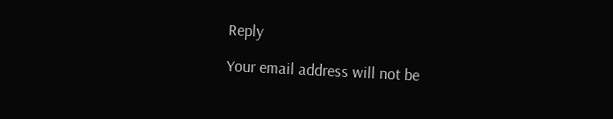Reply

Your email address will not be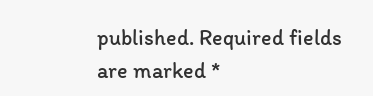published. Required fields are marked *